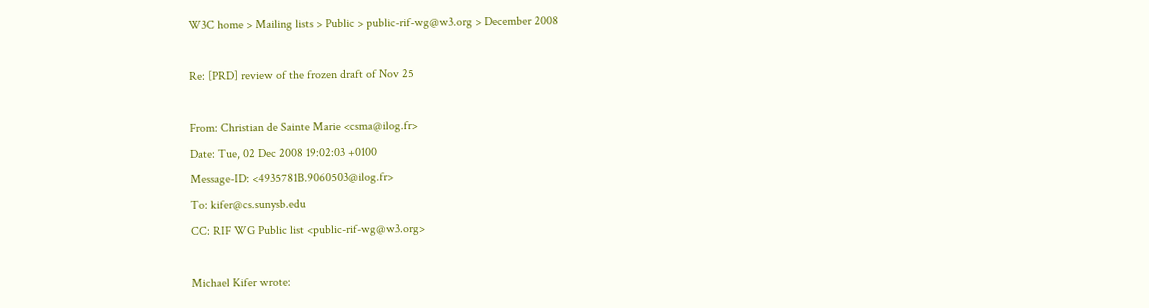W3C home > Mailing lists > Public > public-rif-wg@w3.org > December 2008

Re: [PRD] review of the frozen draft of Nov 25

From: Christian de Sainte Marie <csma@ilog.fr>
Date: Tue, 02 Dec 2008 19:02:03 +0100
Message-ID: <4935781B.9060503@ilog.fr>
To: kifer@cs.sunysb.edu
CC: RIF WG Public list <public-rif-wg@w3.org>

Michael Kifer wrote: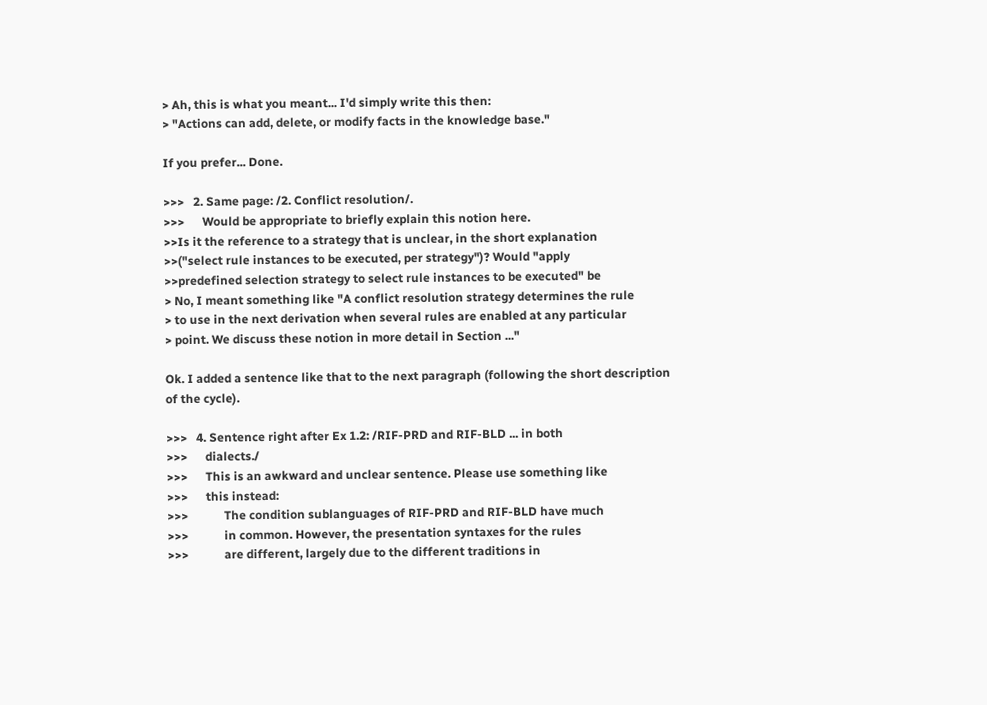> Ah, this is what you meant... I'd simply write this then:
> "Actions can add, delete, or modify facts in the knowledge base."

If you prefer... Done.

>>>   2. Same page: /2. Conflict resolution/.
>>>      Would be appropriate to briefly explain this notion here.
>>Is it the reference to a strategy that is unclear, in the short explanation
>>("select rule instances to be executed, per strategy")? Would "apply
>>predefined selection strategy to select rule instances to be executed" be
> No, I meant something like "A conflict resolution strategy determines the rule
> to use in the next derivation when several rules are enabled at any particular
> point. We discuss these notion in more detail in Section ..."

Ok. I added a sentence like that to the next paragraph (following the short description of the cycle).

>>>   4. Sentence right after Ex 1.2: /RIF-PRD and RIF-BLD ... in both
>>>      dialects./
>>>      This is an awkward and unclear sentence. Please use something like
>>>      this instead:
>>>            The condition sublanguages of RIF-PRD and RIF-BLD have much
>>>            in common. However, the presentation syntaxes for the rules
>>>            are different, largely due to the different traditions in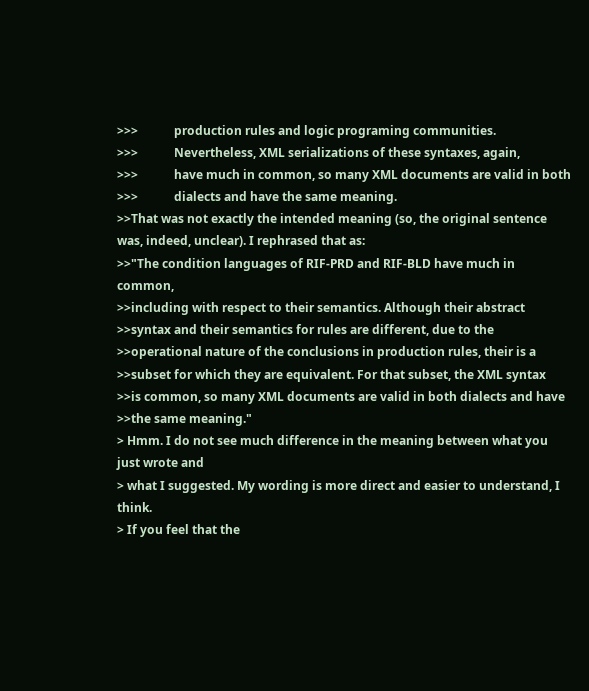>>>            production rules and logic programing communities.
>>>            Nevertheless, XML serializations of these syntaxes, again,
>>>            have much in common, so many XML documents are valid in both
>>>            dialects and have the same meaning.
>>That was not exactly the intended meaning (so, the original sentence was, indeed, unclear). I rephrased that as:
>>"The condition languages of RIF-PRD and RIF-BLD have much in common,
>>including with respect to their semantics. Although their abstract
>>syntax and their semantics for rules are different, due to the
>>operational nature of the conclusions in production rules, their is a
>>subset for which they are equivalent. For that subset, the XML syntax
>>is common, so many XML documents are valid in both dialects and have
>>the same meaning."
> Hmm. I do not see much difference in the meaning between what you just wrote and
> what I suggested. My wording is more direct and easier to understand, I think.
> If you feel that the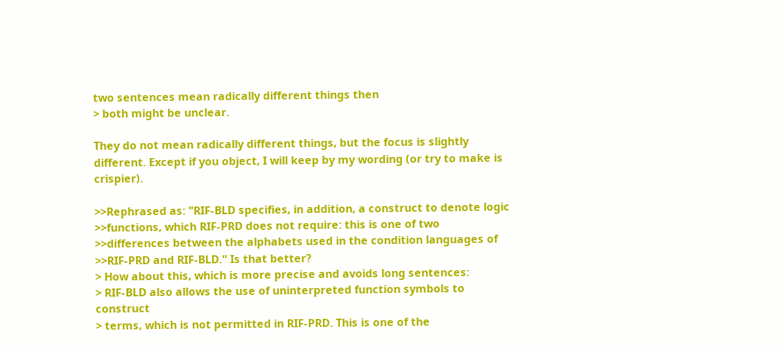two sentences mean radically different things then
> both might be unclear.

They do not mean radically different things, but the focus is slightly different. Except if you object, I will keep by my wording (or try to make is crispier).

>>Rephrased as: "RIF-BLD specifies, in addition, a construct to denote logic
>>functions, which RIF-PRD does not require: this is one of two
>>differences between the alphabets used in the condition languages of
>>RIF-PRD and RIF-BLD." Is that better?
> How about this, which is more precise and avoids long sentences:
> RIF-BLD also allows the use of uninterpreted function symbols to construct
> terms, which is not permitted in RIF-PRD. This is one of the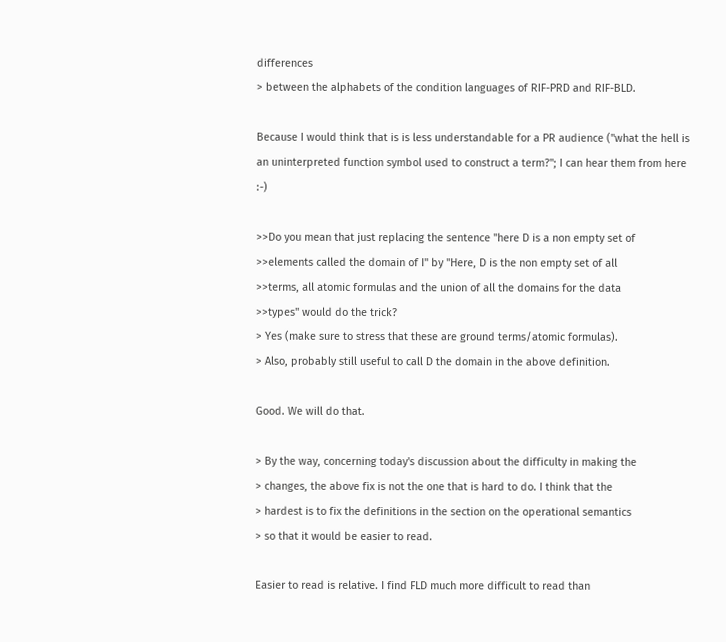differences
> between the alphabets of the condition languages of RIF-PRD and RIF-BLD.

Because I would think that is is less understandable for a PR audience ("what the hell is an uninterpreted function symbol used to construct a term?"; I can hear them from here :-)

>>Do you mean that just replacing the sentence "here D is a non empty set of
>>elements called the domain of I" by "Here, D is the non empty set of all
>>terms, all atomic formulas and the union of all the domains for the data
>>types" would do the trick?
> Yes (make sure to stress that these are ground terms/atomic formulas).
> Also, probably still useful to call D the domain in the above definition.

Good. We will do that.

> By the way, concerning today's discussion about the difficulty in making the
> changes, the above fix is not the one that is hard to do. I think that the
> hardest is to fix the definitions in the section on the operational semantics
> so that it would be easier to read.

Easier to read is relative. I find FLD much more difficult to read than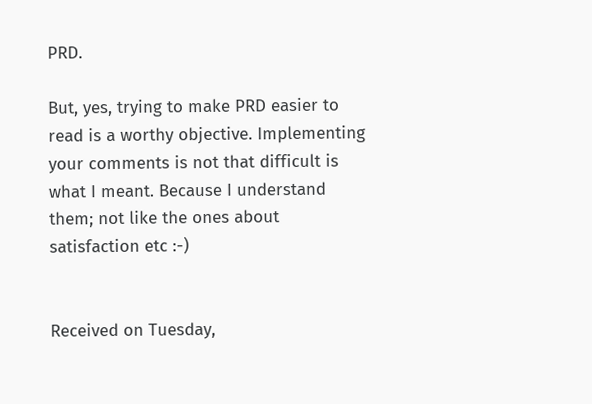PRD.

But, yes, trying to make PRD easier to read is a worthy objective. Implementing your comments is not that difficult is what I meant. Because I understand them; not like the ones about satisfaction etc :-)


Received on Tuesday,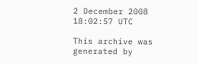2 December 2008 18:02:57 UTC

This archive was generated by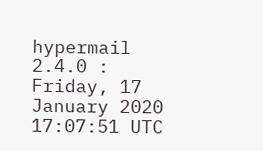hypermail 2.4.0 : Friday, 17 January 2020 17:07:51 UTC